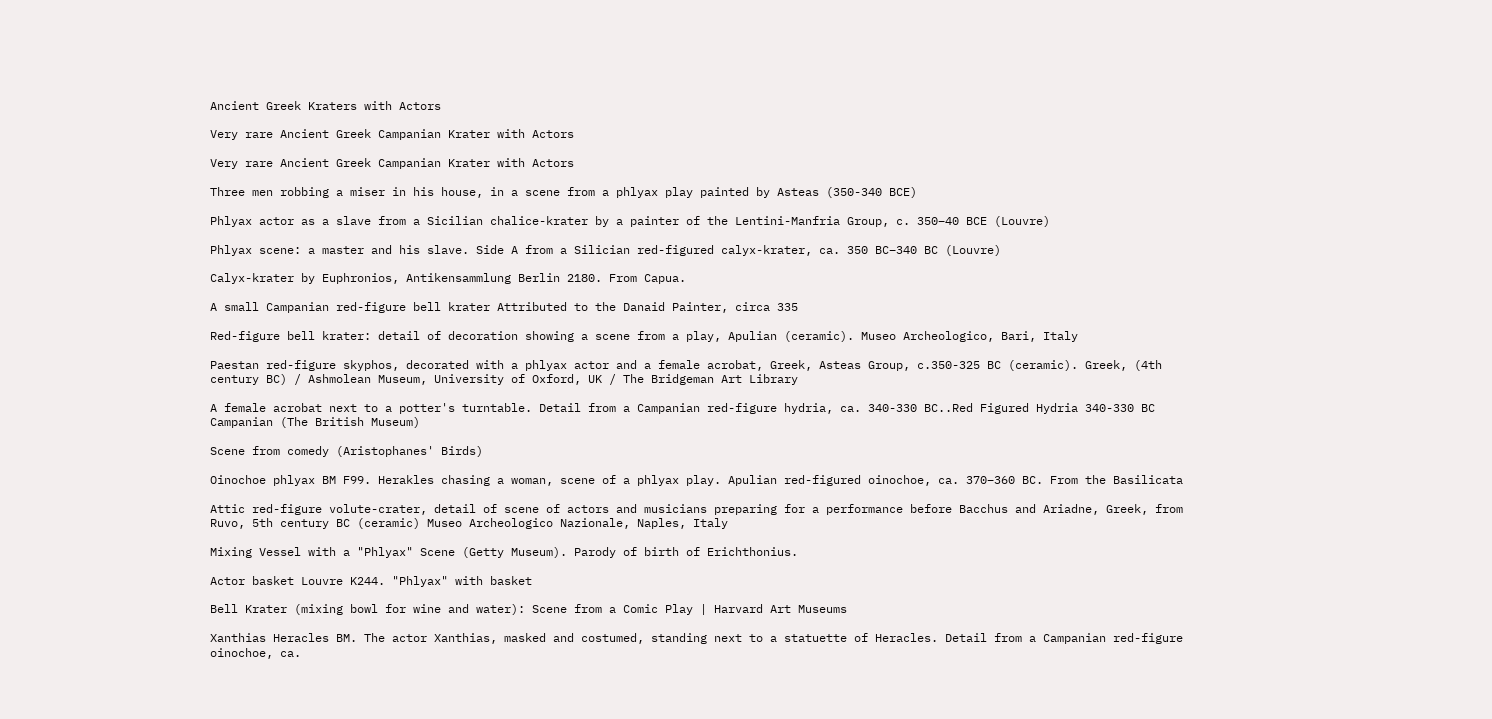Ancient Greek Kraters with Actors

Very rare Ancient Greek Campanian Krater with Actors

Very rare Ancient Greek Campanian Krater with Actors

Three men robbing a miser in his house, in a scene from a phlyax play painted by Asteas (350-340 BCE)

Phlyax actor as a slave from a Sicilian chalice-krater by a painter of the Lentini-Manfria Group, c. 350–40 BCE (Louvre)

Phlyax scene: a master and his slave. Side A from a Silician red-figured calyx-krater, ca. 350 BC–340 BC (Louvre)

Calyx-krater by Euphronios, Antikensammlung Berlin 2180. From Capua.

A small Campanian red-figure bell krater Attributed to the Danaid Painter, circa 335

Red-figure bell krater: detail of decoration showing a scene from a play, Apulian (ceramic). Museo Archeologico, Bari, Italy

Paestan red-figure skyphos, decorated with a phlyax actor and a female acrobat, Greek, Asteas Group, c.350-325 BC (ceramic). Greek, (4th century BC) / Ashmolean Museum, University of Oxford, UK / The Bridgeman Art Library

A female acrobat next to a potter's turntable. Detail from a Campanian red-figure hydria, ca. 340-330 BC..Red Figured Hydria 340-330 BC Campanian (The British Museum)

Scene from comedy (Aristophanes' Birds)

Oinochoe phlyax BM F99. Herakles chasing a woman, scene of a phlyax play. Apulian red-figured oinochoe, ca. 370–360 BC. From the Basilicata

Attic red-figure volute-crater, detail of scene of actors and musicians preparing for a performance before Bacchus and Ariadne, Greek, from Ruvo, 5th century BC (ceramic) Museo Archeologico Nazionale, Naples, Italy

Mixing Vessel with a "Phlyax" Scene (Getty Museum). Parody of birth of Erichthonius.

Actor basket Louvre K244. "Phlyax" with basket

Bell Krater (mixing bowl for wine and water): Scene from a Comic Play | Harvard Art Museums

Xanthias Heracles BM. The actor Xanthias, masked and costumed, standing next to a statuette of Heracles. Detail from a Campanian red-figure oinochoe, ca.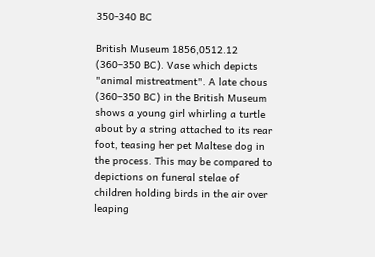350-340 BC

British Museum 1856,0512.12 (360–350 BC). Vase which depicts "animal mistreatment". A late chous (360–350 BC) in the British Museum shows a young girl whirling a turtle about by a string attached to its rear foot, teasing her pet Maltese dog in the process. This may be compared to depictions on funeral stelae of children holding birds in the air over leaping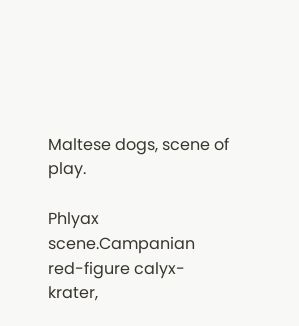Maltese dogs, scene of play.

Phlyax scene.Campanian red-figure calyx-krater,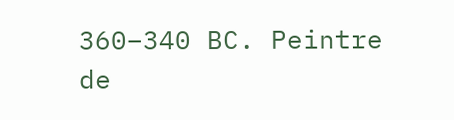360–340 BC. Peintre de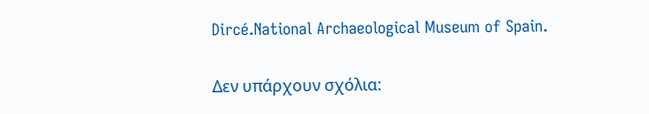Dircé.National Archaeological Museum of Spain.

Δεν υπάρχουν σχόλια: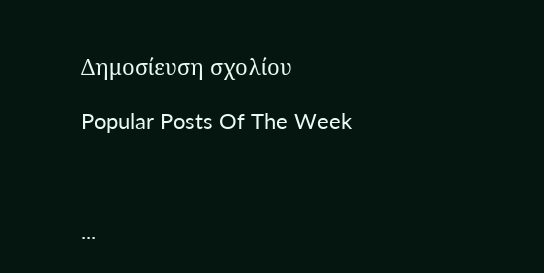Δημοσίευση σχολίου

Popular Posts Of The Week



...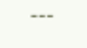---